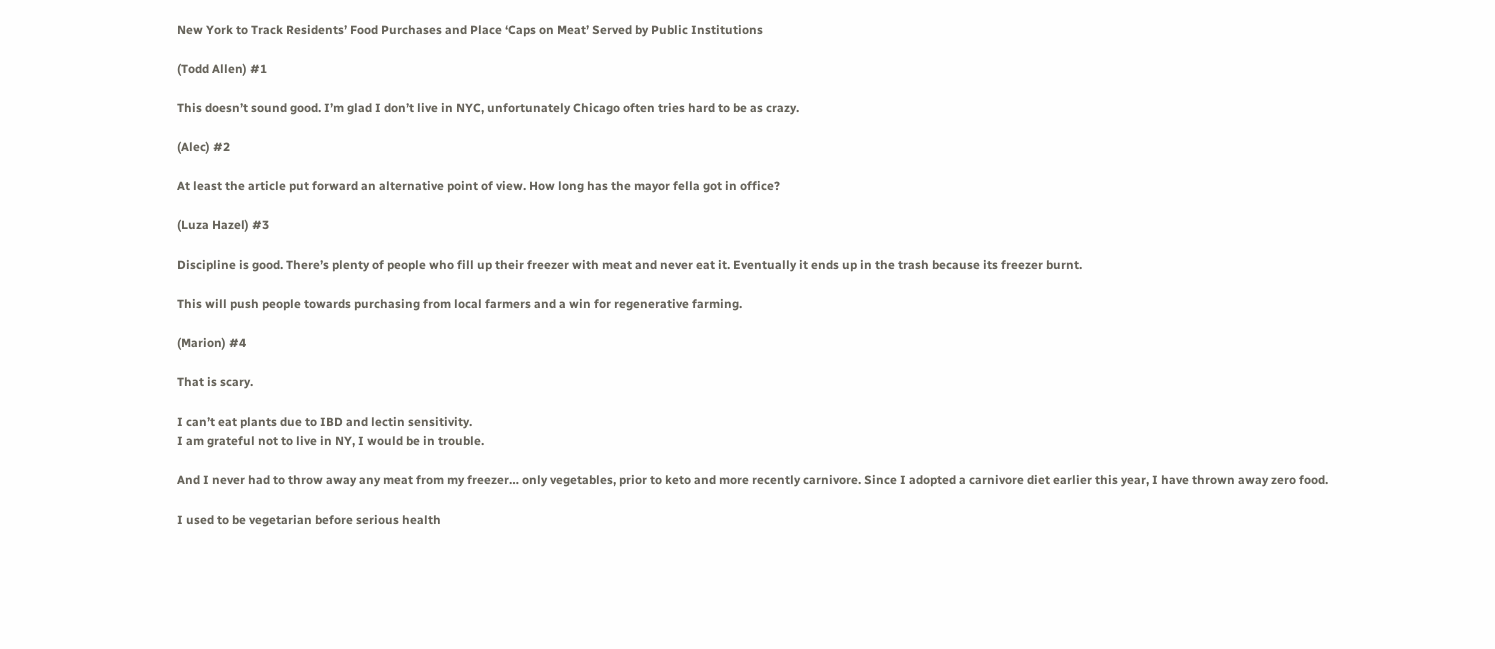New York to Track Residents’ Food Purchases and Place ‘Caps on Meat’ Served by Public Institutions

(Todd Allen) #1

This doesn’t sound good. I’m glad I don’t live in NYC, unfortunately Chicago often tries hard to be as crazy.

(Alec) #2

At least the article put forward an alternative point of view. How long has the mayor fella got in office?

(Luza Hazel) #3

Discipline is good. There’s plenty of people who fill up their freezer with meat and never eat it. Eventually it ends up in the trash because its freezer burnt.

This will push people towards purchasing from local farmers and a win for regenerative farming.

(Marion) #4

That is scary.

I can’t eat plants due to IBD and lectin sensitivity.
I am grateful not to live in NY, I would be in trouble.

And I never had to throw away any meat from my freezer… only vegetables, prior to keto and more recently carnivore. Since I adopted a carnivore diet earlier this year, I have thrown away zero food.

I used to be vegetarian before serious health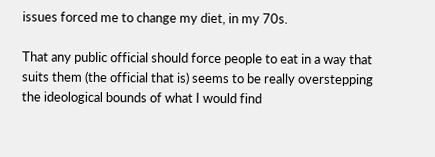issues forced me to change my diet, in my 70s.

That any public official should force people to eat in a way that suits them (the official that is) seems to be really overstepping the ideological bounds of what I would find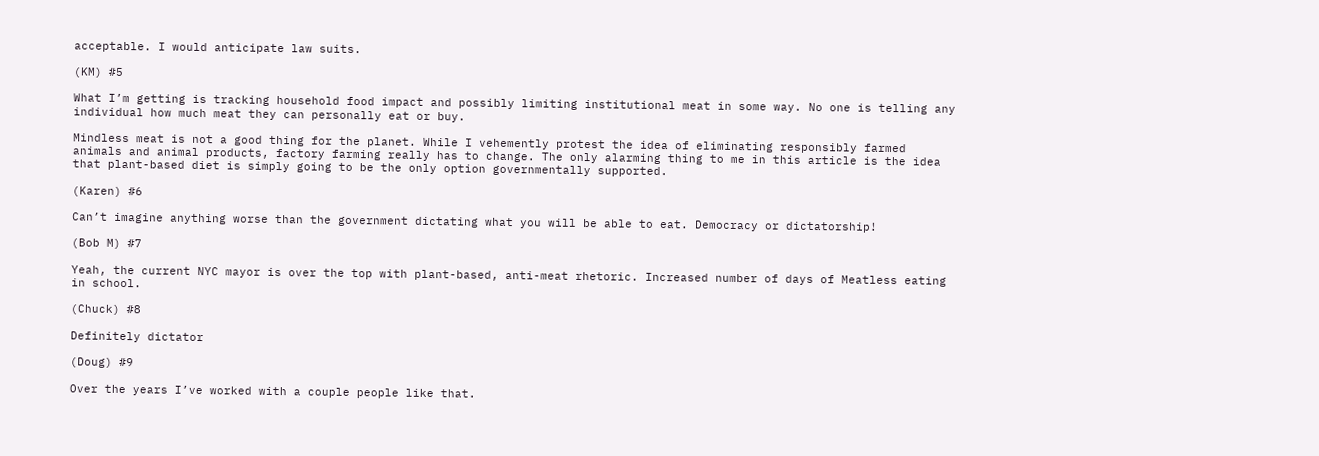acceptable. I would anticipate law suits.

(KM) #5

What I’m getting is tracking household food impact and possibly limiting institutional meat in some way. No one is telling any individual how much meat they can personally eat or buy.

Mindless meat is not a good thing for the planet. While I vehemently protest the idea of eliminating responsibly farmed animals and animal products, factory farming really has to change. The only alarming thing to me in this article is the idea that plant-based diet is simply going to be the only option governmentally supported.

(Karen) #6

Can’t imagine anything worse than the government dictating what you will be able to eat. Democracy or dictatorship!

(Bob M) #7

Yeah, the current NYC mayor is over the top with plant-based, anti-meat rhetoric. Increased number of days of Meatless eating in school.

(Chuck) #8

Definitely dictator

(Doug) #9

Over the years I’ve worked with a couple people like that.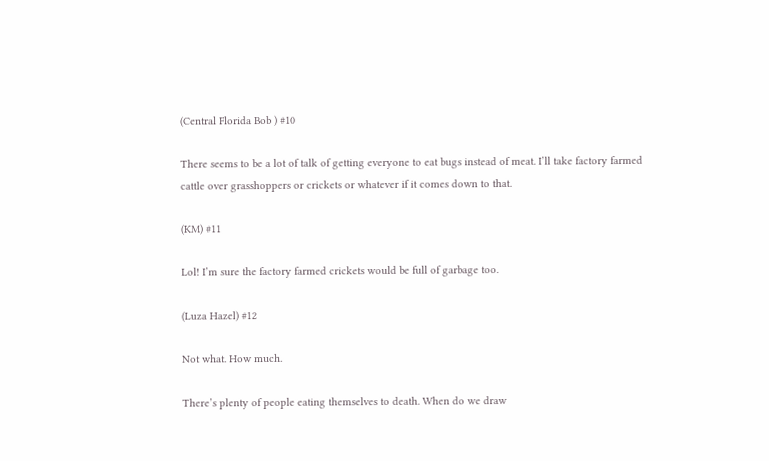(Central Florida Bob ) #10

There seems to be a lot of talk of getting everyone to eat bugs instead of meat. I’ll take factory farmed cattle over grasshoppers or crickets or whatever if it comes down to that.

(KM) #11

Lol! I’m sure the factory farmed crickets would be full of garbage too.

(Luza Hazel) #12

Not what. How much.

There’s plenty of people eating themselves to death. When do we draw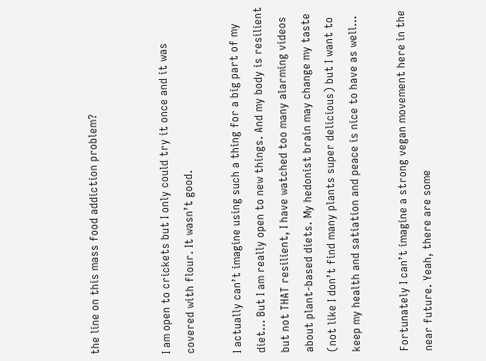the line on this mass food addiction problem?


I am open to crickets but I only could try it once and it was covered with flour. It wasn’t good.

I actually can’t imagine using such a thing for a big part of my diet… But I am really open to new things. And my body is resilient but not THAT resilient, I have watched too many alarming videos about plant-based diets. My hedonist brain may change my taste (not like I don’t find many plants super delicious) but I want to keep my health and satiation and peace is nice to have as well…

Fortunately I can’t imagine a strong vegan movement here in the near future. Yeah, there are some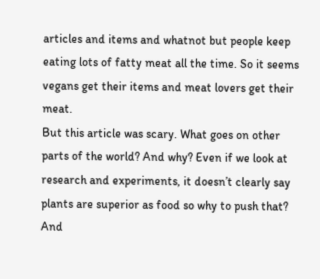articles and items and whatnot but people keep eating lots of fatty meat all the time. So it seems vegans get their items and meat lovers get their meat.
But this article was scary. What goes on other parts of the world? And why? Even if we look at research and experiments, it doesn’t clearly say plants are superior as food so why to push that? And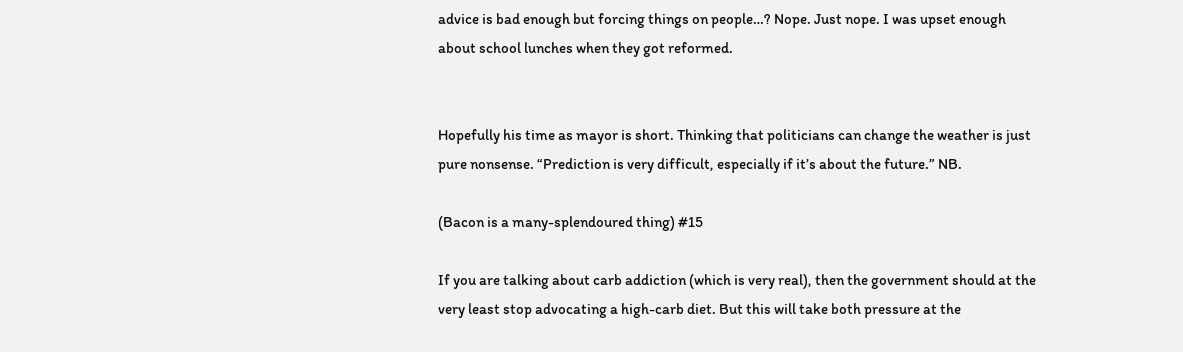advice is bad enough but forcing things on people…? Nope. Just nope. I was upset enough about school lunches when they got reformed.


Hopefully his time as mayor is short. Thinking that politicians can change the weather is just pure nonsense. “Prediction is very difficult, especially if it’s about the future.” NB.

(Bacon is a many-splendoured thing) #15

If you are talking about carb addiction (which is very real), then the government should at the very least stop advocating a high-carb diet. But this will take both pressure at the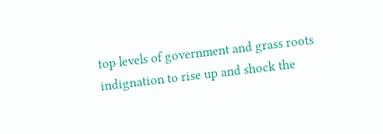top levels of government and grass roots indignation to rise up and shock the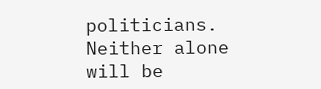politicians. Neither alone will be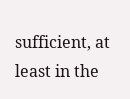sufficient, at least in the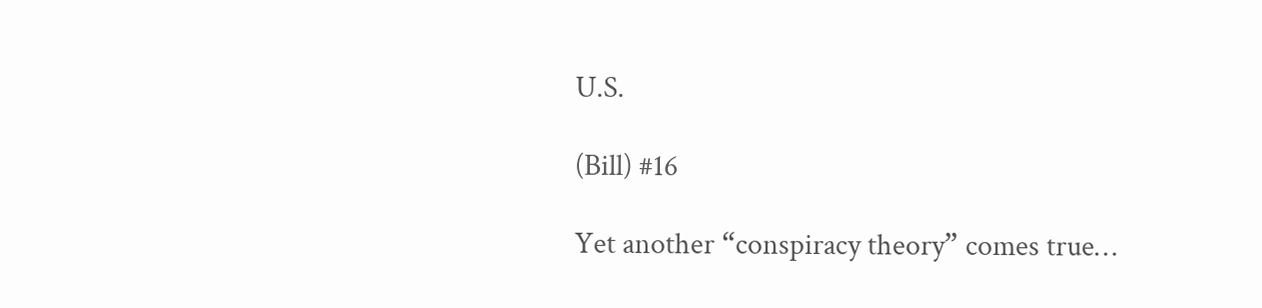U.S.

(Bill) #16

Yet another “conspiracy theory” comes true…